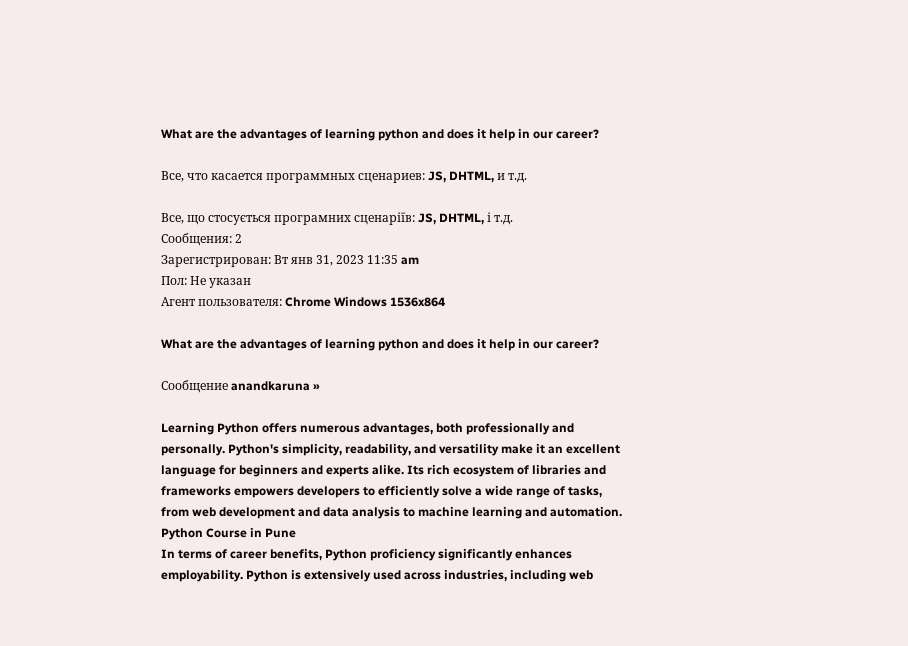What are the advantages of learning python and does it help in our career?

Все, что касается программных сценариев: JS, DHTML, и т.д.

Все, що стосується програмних сценаріїв: JS, DHTML, і т.д.
Сообщения: 2
Зарегистрирован: Вт янв 31, 2023 11:35 am
Пол: Не указан
Агент пользователя: Chrome Windows 1536x864

What are the advantages of learning python and does it help in our career?

Сообщение anandkaruna »

Learning Python offers numerous advantages, both professionally and personally. Python's simplicity, readability, and versatility make it an excellent language for beginners and experts alike. Its rich ecosystem of libraries and frameworks empowers developers to efficiently solve a wide range of tasks, from web development and data analysis to machine learning and automation.
Python Course in Pune
In terms of career benefits, Python proficiency significantly enhances employability. Python is extensively used across industries, including web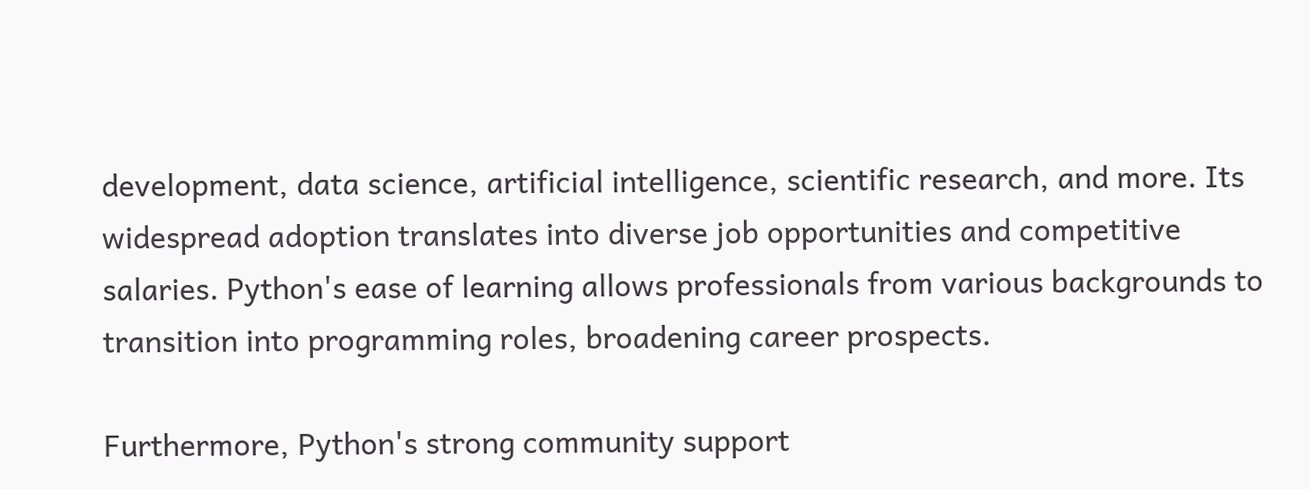development, data science, artificial intelligence, scientific research, and more. Its widespread adoption translates into diverse job opportunities and competitive salaries. Python's ease of learning allows professionals from various backgrounds to transition into programming roles, broadening career prospects.

Furthermore, Python's strong community support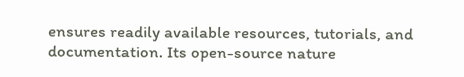ensures readily available resources, tutorials, and documentation. Its open-source nature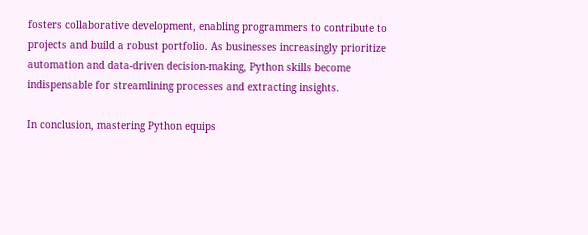fosters collaborative development, enabling programmers to contribute to projects and build a robust portfolio. As businesses increasingly prioritize automation and data-driven decision-making, Python skills become indispensable for streamlining processes and extracting insights.

In conclusion, mastering Python equips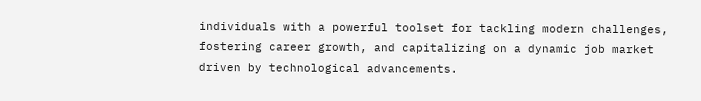individuals with a powerful toolset for tackling modern challenges, fostering career growth, and capitalizing on a dynamic job market driven by technological advancements.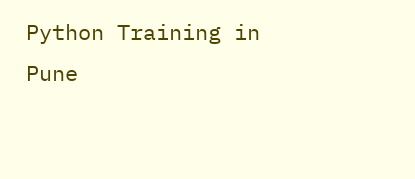Python Training in Pune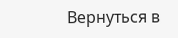Вернуться в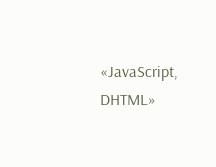«JavaScript, DHTML»